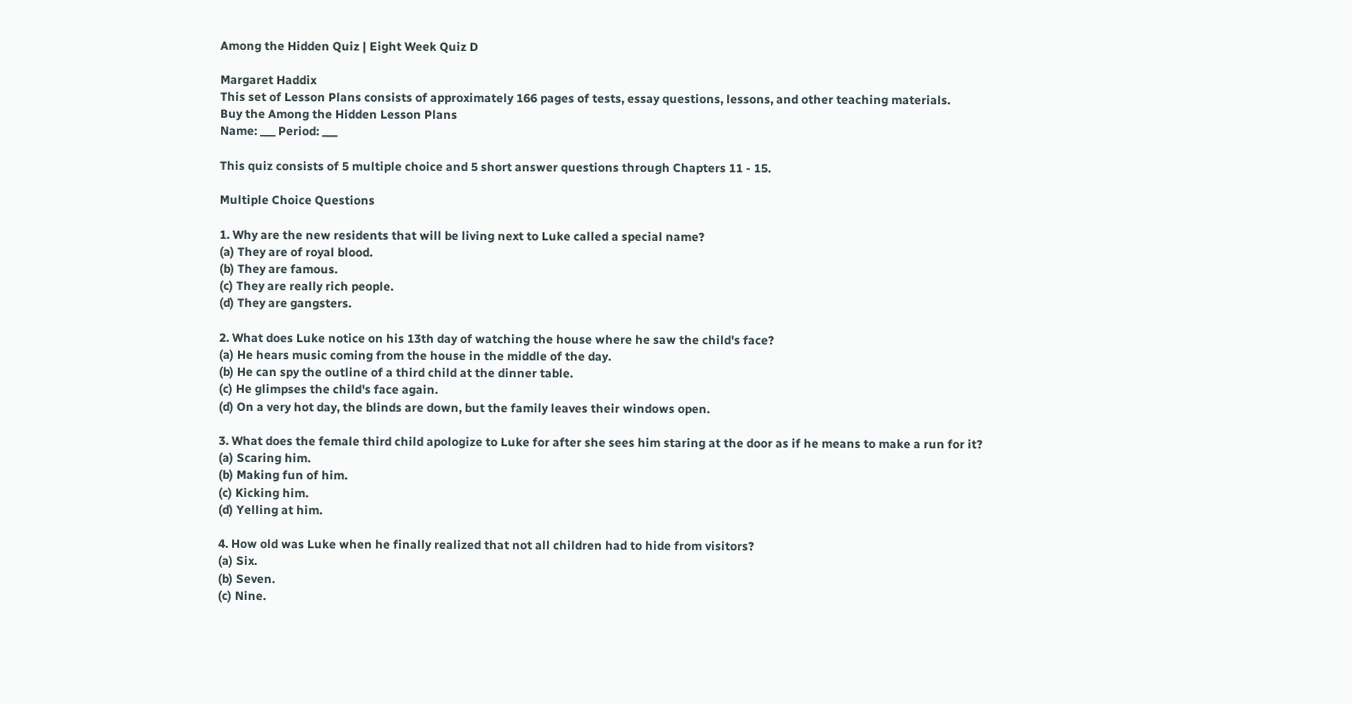Among the Hidden Quiz | Eight Week Quiz D

Margaret Haddix
This set of Lesson Plans consists of approximately 166 pages of tests, essay questions, lessons, and other teaching materials.
Buy the Among the Hidden Lesson Plans
Name: ___ Period: ___

This quiz consists of 5 multiple choice and 5 short answer questions through Chapters 11 - 15.

Multiple Choice Questions

1. Why are the new residents that will be living next to Luke called a special name?
(a) They are of royal blood.
(b) They are famous.
(c) They are really rich people.
(d) They are gangsters.

2. What does Luke notice on his 13th day of watching the house where he saw the child's face?
(a) He hears music coming from the house in the middle of the day.
(b) He can spy the outline of a third child at the dinner table.
(c) He glimpses the child's face again.
(d) On a very hot day, the blinds are down, but the family leaves their windows open.

3. What does the female third child apologize to Luke for after she sees him staring at the door as if he means to make a run for it?
(a) Scaring him.
(b) Making fun of him.
(c) Kicking him.
(d) Yelling at him.

4. How old was Luke when he finally realized that not all children had to hide from visitors?
(a) Six.
(b) Seven.
(c) Nine.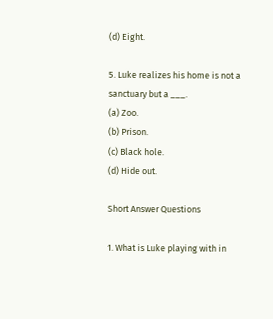(d) Eight.

5. Luke realizes his home is not a sanctuary but a ___.
(a) Zoo.
(b) Prison.
(c) Black hole.
(d) Hide out.

Short Answer Questions

1. What is Luke playing with in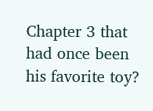Chapter 3 that had once been his favorite toy?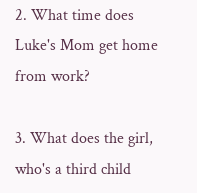2. What time does Luke's Mom get home from work?

3. What does the girl, who's a third child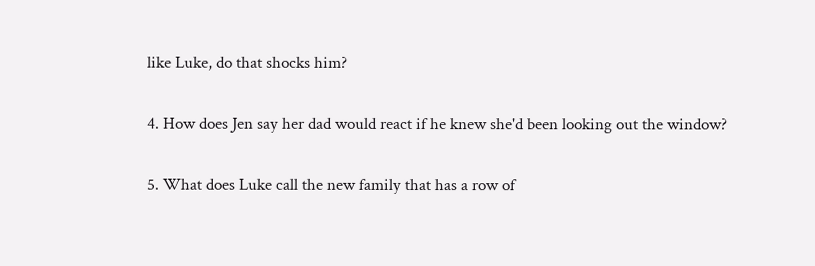like Luke, do that shocks him?

4. How does Jen say her dad would react if he knew she'd been looking out the window?

5. What does Luke call the new family that has a row of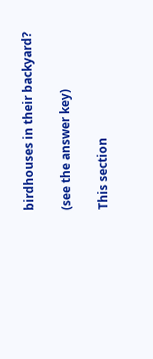birdhouses in their backyard?

(see the answer key)

This section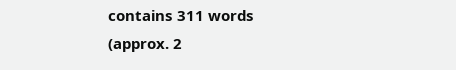contains 311 words
(approx. 2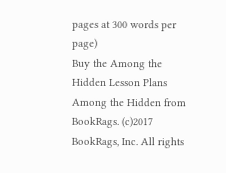pages at 300 words per page)
Buy the Among the Hidden Lesson Plans
Among the Hidden from BookRags. (c)2017 BookRags, Inc. All rights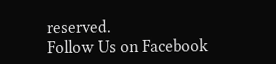reserved.
Follow Us on Facebook